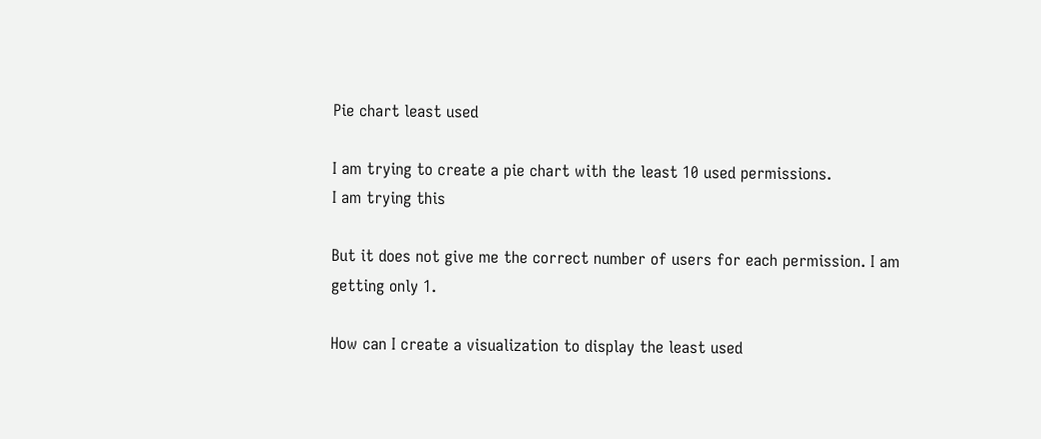Pie chart least used

I am trying to create a pie chart with the least 10 used permissions.
I am trying this

But it does not give me the correct number of users for each permission. I am getting only 1.

How can I create a visualization to display the least used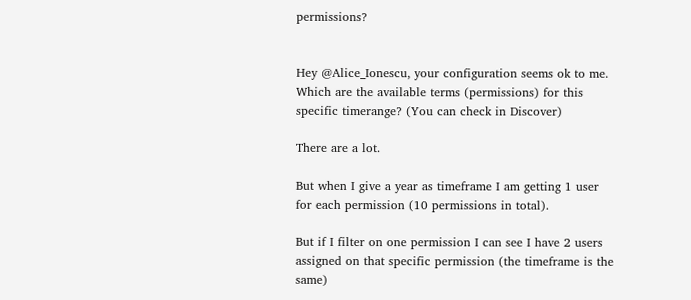permissions?


Hey @Alice_Ionescu, your configuration seems ok to me. Which are the available terms (permissions) for this specific timerange? (You can check in Discover)

There are a lot.

But when I give a year as timeframe I am getting 1 user for each permission (10 permissions in total).

But if I filter on one permission I can see I have 2 users assigned on that specific permission (the timeframe is the same)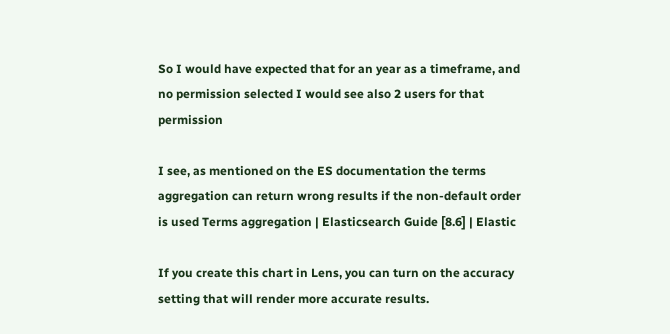So I would have expected that for an year as a timeframe, and no permission selected I would see also 2 users for that permission

I see, as mentioned on the ES documentation the terms aggregation can return wrong results if the non-default order is used Terms aggregation | Elasticsearch Guide [8.6] | Elastic

If you create this chart in Lens, you can turn on the accuracy setting that will render more accurate results.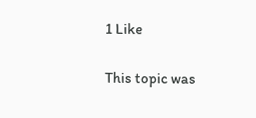1 Like

This topic was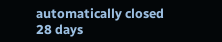automatically closed 28 days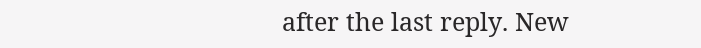after the last reply. New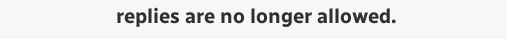replies are no longer allowed.